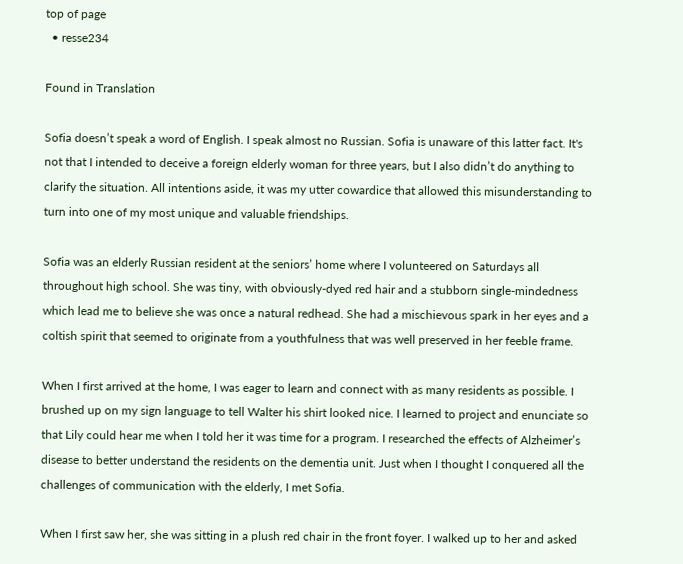top of page
  • resse234

Found in Translation

Sofia doesn’t speak a word of English. I speak almost no Russian. Sofia is unaware of this latter fact. It's not that I intended to deceive a foreign elderly woman for three years, but I also didn’t do anything to clarify the situation. All intentions aside, it was my utter cowardice that allowed this misunderstanding to turn into one of my most unique and valuable friendships.

Sofia was an elderly Russian resident at the seniors’ home where I volunteered on Saturdays all throughout high school. She was tiny, with obviously-dyed red hair and a stubborn single-mindedness which lead me to believe she was once a natural redhead. She had a mischievous spark in her eyes and a coltish spirit that seemed to originate from a youthfulness that was well preserved in her feeble frame.

When I first arrived at the home, I was eager to learn and connect with as many residents as possible. I brushed up on my sign language to tell Walter his shirt looked nice. I learned to project and enunciate so that Lily could hear me when I told her it was time for a program. I researched the effects of Alzheimer’s disease to better understand the residents on the dementia unit. Just when I thought I conquered all the challenges of communication with the elderly, I met Sofia.

When I first saw her, she was sitting in a plush red chair in the front foyer. I walked up to her and asked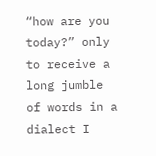“how are you today?” only to receive a long jumble of words in a dialect I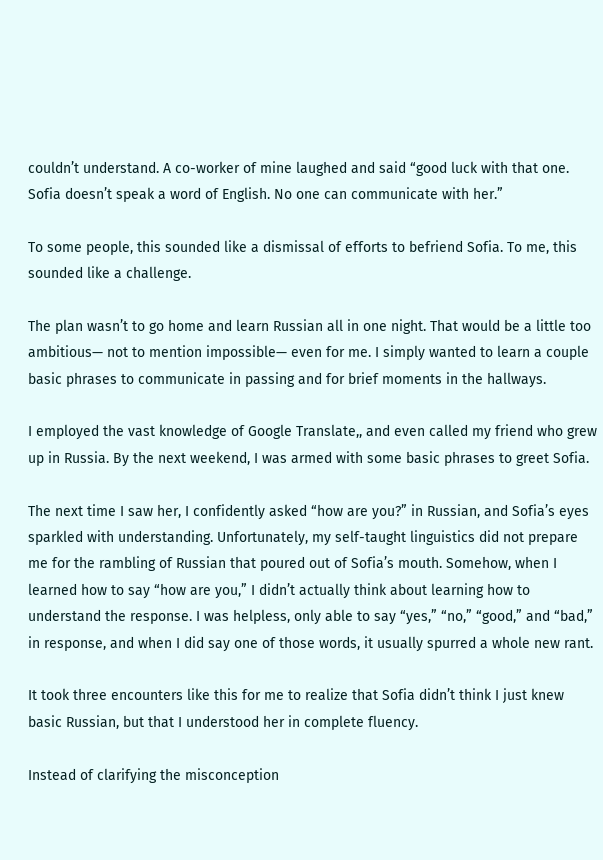couldn’t understand. A co-worker of mine laughed and said “good luck with that one. Sofia doesn’t speak a word of English. No one can communicate with her.”

To some people, this sounded like a dismissal of efforts to befriend Sofia. To me, this sounded like a challenge.

The plan wasn’t to go home and learn Russian all in one night. That would be a little too ambitious— not to mention impossible— even for me. I simply wanted to learn a couple basic phrases to communicate in passing and for brief moments in the hallways.

I employed the vast knowledge of Google Translate,, and even called my friend who grew up in Russia. By the next weekend, I was armed with some basic phrases to greet Sofia.

The next time I saw her, I confidently asked “how are you?” in Russian, and Sofia’s eyes sparkled with understanding. Unfortunately, my self-taught linguistics did not prepare me for the rambling of Russian that poured out of Sofia’s mouth. Somehow, when I learned how to say “how are you,” I didn’t actually think about learning how to understand the response. I was helpless, only able to say “yes,” “no,” “good,” and “bad,” in response, and when I did say one of those words, it usually spurred a whole new rant.

It took three encounters like this for me to realize that Sofia didn’t think I just knew basic Russian, but that I understood her in complete fluency.

Instead of clarifying the misconception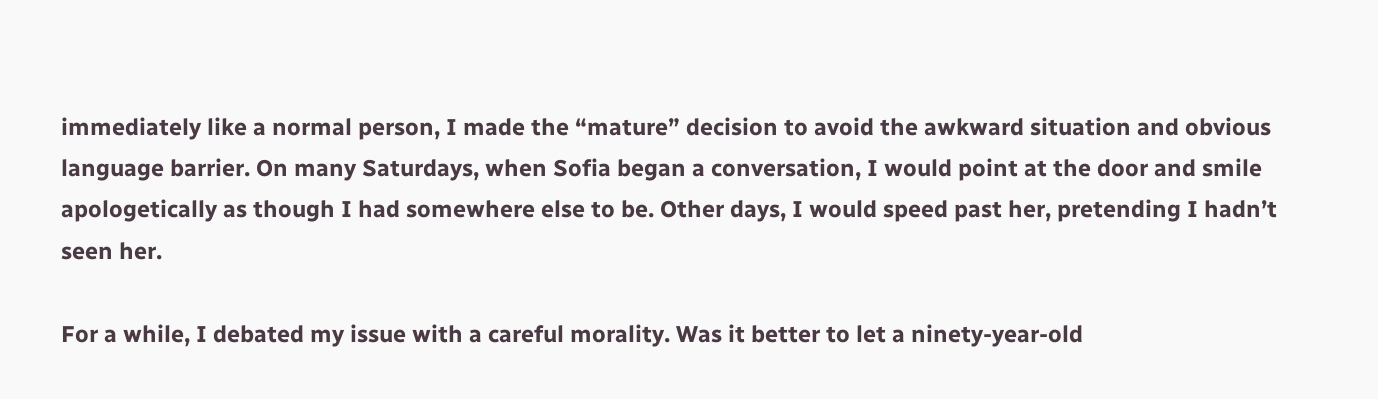immediately like a normal person, I made the “mature” decision to avoid the awkward situation and obvious language barrier. On many Saturdays, when Sofia began a conversation, I would point at the door and smile apologetically as though I had somewhere else to be. Other days, I would speed past her, pretending I hadn’t seen her.

For a while, I debated my issue with a careful morality. Was it better to let a ninety-year-old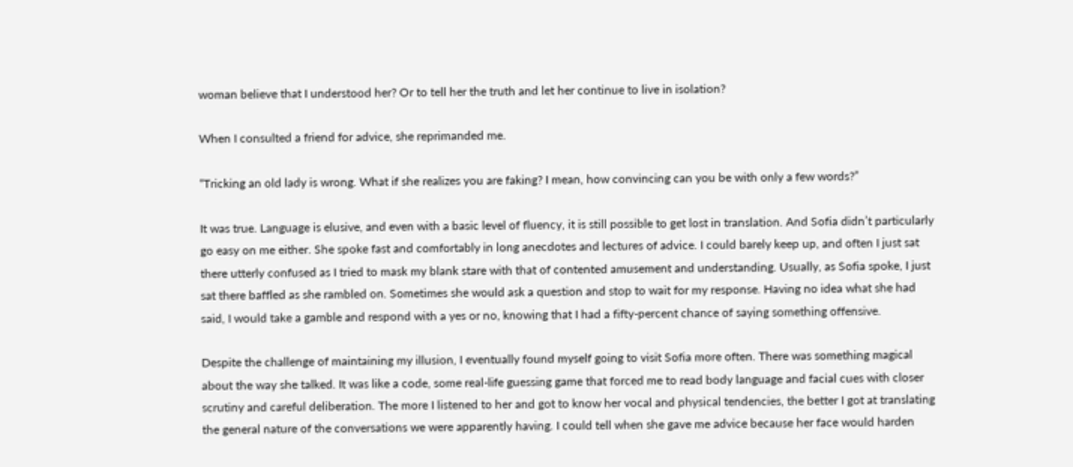woman believe that I understood her? Or to tell her the truth and let her continue to live in isolation?

When I consulted a friend for advice, she reprimanded me.

“Tricking an old lady is wrong. What if she realizes you are faking? I mean, how convincing can you be with only a few words?”

It was true. Language is elusive, and even with a basic level of fluency, it is still possible to get lost in translation. And Sofia didn’t particularly go easy on me either. She spoke fast and comfortably in long anecdotes and lectures of advice. I could barely keep up, and often I just sat there utterly confused as I tried to mask my blank stare with that of contented amusement and understanding. Usually, as Sofia spoke, I just sat there baffled as she rambled on. Sometimes she would ask a question and stop to wait for my response. Having no idea what she had said, I would take a gamble and respond with a yes or no, knowing that I had a fifty-percent chance of saying something offensive.

Despite the challenge of maintaining my illusion, I eventually found myself going to visit Sofia more often. There was something magical about the way she talked. It was like a code, some real-life guessing game that forced me to read body language and facial cues with closer scrutiny and careful deliberation. The more I listened to her and got to know her vocal and physical tendencies, the better I got at translating the general nature of the conversations we were apparently having. I could tell when she gave me advice because her face would harden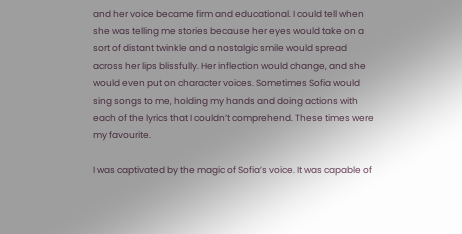and her voice became firm and educational. I could tell when she was telling me stories because her eyes would take on a sort of distant twinkle and a nostalgic smile would spread across her lips blissfully. Her inflection would change, and she would even put on character voices. Sometimes Sofia would sing songs to me, holding my hands and doing actions with each of the lyrics that I couldn’t comprehend. These times were my favourite.

I was captivated by the magic of Sofia’s voice. It was capable of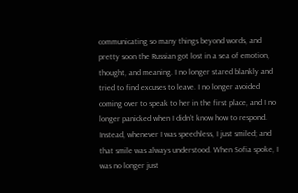communicating so many things beyond words, and pretty soon the Russian got lost in a sea of emotion, thought, and meaning. I no longer stared blankly and tried to find excuses to leave. I no longer avoided coming over to speak to her in the first place, and I no longer panicked when I didn’t know how to respond. Instead, whenever I was speechless, I just smiled; and that smile was always understood. When Sofia spoke, I was no longer just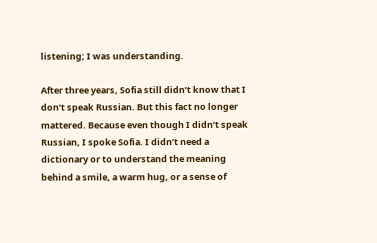listening; I was understanding.

After three years, Sofia still didn’t know that I don’t speak Russian. But this fact no longer mattered. Because even though I didn’t speak Russian, I spoke Sofia. I didn’t need a dictionary or to understand the meaning behind a smile, a warm hug, or a sense of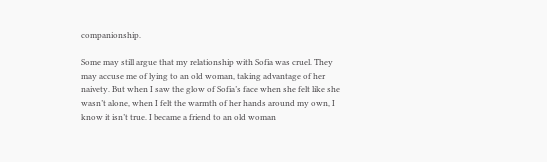companionship.

Some may still argue that my relationship with Sofia was cruel. They may accuse me of lying to an old woman, taking advantage of her naivety. But when I saw the glow of Sofia’s face when she felt like she wasn’t alone, when I felt the warmth of her hands around my own, I know it isn’t true. I became a friend to an old woman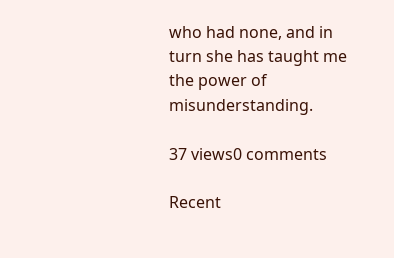who had none, and in turn she has taught me the power of misunderstanding.

37 views0 comments

Recent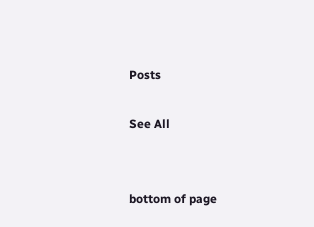Posts

See All


bottom of page